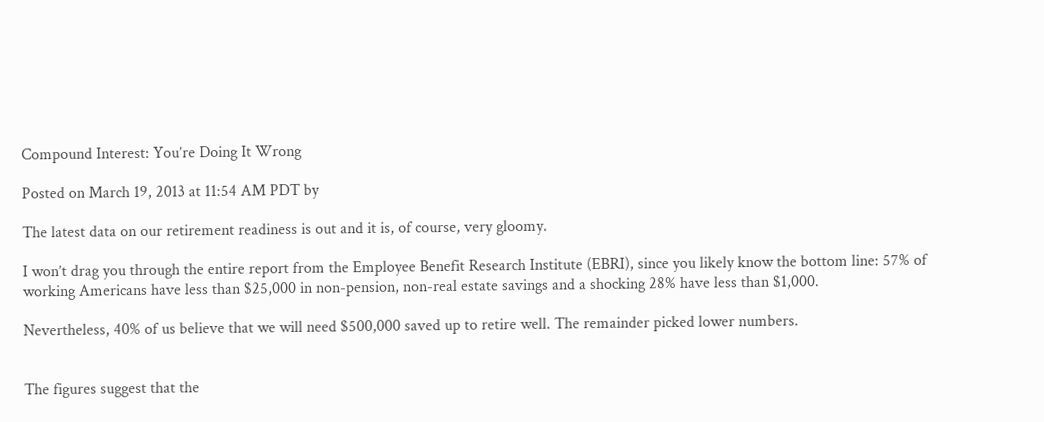Compound Interest: You’re Doing It Wrong

Posted on March 19, 2013 at 11:54 AM PDT by

The latest data on our retirement readiness is out and it is, of course, very gloomy.

I won’t drag you through the entire report from the Employee Benefit Research Institute (EBRI), since you likely know the bottom line: 57% of working Americans have less than $25,000 in non-pension, non-real estate savings and a shocking 28% have less than $1,000.

Nevertheless, 40% of us believe that we will need $500,000 saved up to retire well. The remainder picked lower numbers.


The figures suggest that the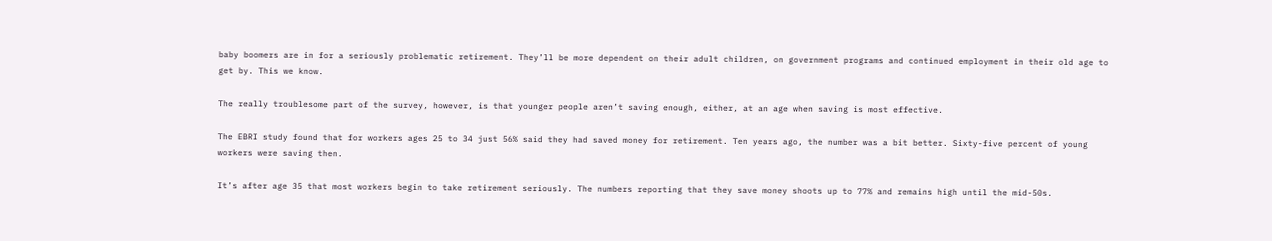baby boomers are in for a seriously problematic retirement. They’ll be more dependent on their adult children, on government programs and continued employment in their old age to get by. This we know.

The really troublesome part of the survey, however, is that younger people aren’t saving enough, either, at an age when saving is most effective.

The EBRI study found that for workers ages 25 to 34 just 56% said they had saved money for retirement. Ten years ago, the number was a bit better. Sixty-five percent of young workers were saving then.

It’s after age 35 that most workers begin to take retirement seriously. The numbers reporting that they save money shoots up to 77% and remains high until the mid-50s.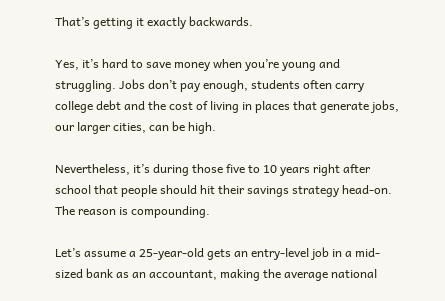That’s getting it exactly backwards.

Yes, it’s hard to save money when you’re young and struggling. Jobs don’t pay enough, students often carry college debt and the cost of living in places that generate jobs, our larger cities, can be high.

Nevertheless, it’s during those five to 10 years right after school that people should hit their savings strategy head-on. The reason is compounding.

Let’s assume a 25-year-old gets an entry-level job in a mid-sized bank as an accountant, making the average national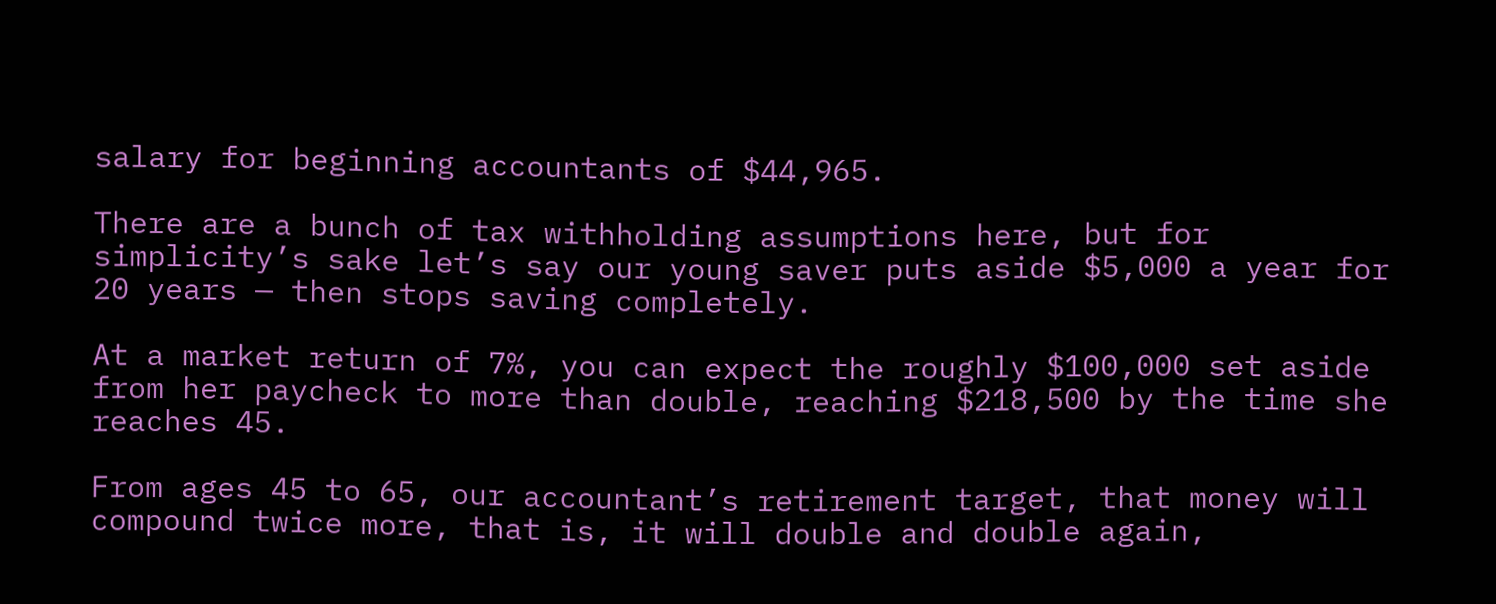salary for beginning accountants of $44,965.

There are a bunch of tax withholding assumptions here, but for simplicity’s sake let’s say our young saver puts aside $5,000 a year for 20 years — then stops saving completely.

At a market return of 7%, you can expect the roughly $100,000 set aside from her paycheck to more than double, reaching $218,500 by the time she reaches 45.

From ages 45 to 65, our accountant’s retirement target, that money will compound twice more, that is, it will double and double again,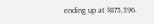ending up at $875,396.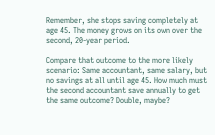Remember, she stops saving completely at age 45. The money grows on its own over the second, 20-year period.

Compare that outcome to the more likely scenario: Same accountant, same salary, but no savings at all until age 45. How much must the second accountant save annually to get the same outcome? Double, maybe?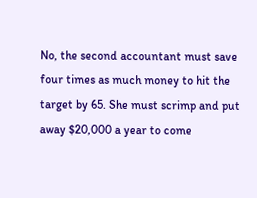No, the second accountant must save four times as much money to hit the target by 65. She must scrimp and put away $20,000 a year to come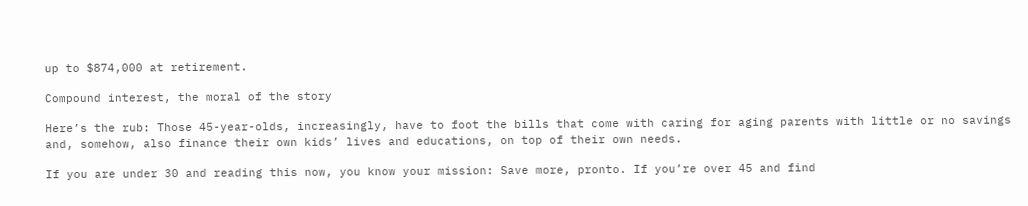up to $874,000 at retirement.

Compound interest, the moral of the story

Here’s the rub: Those 45-year-olds, increasingly, have to foot the bills that come with caring for aging parents with little or no savings and, somehow, also finance their own kids’ lives and educations, on top of their own needs.

If you are under 30 and reading this now, you know your mission: Save more, pronto. If you’re over 45 and find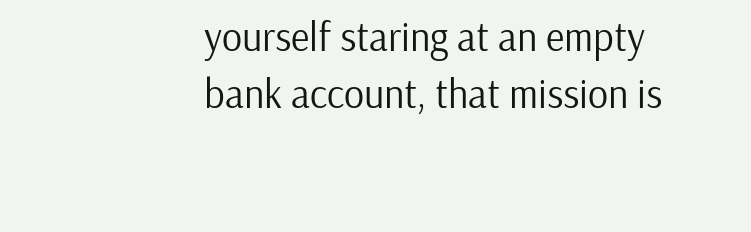yourself staring at an empty bank account, that mission is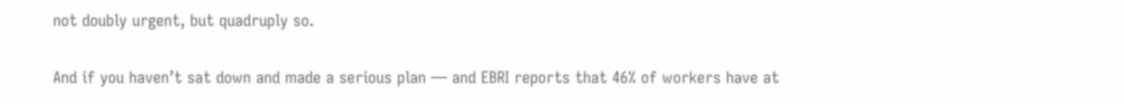not doubly urgent, but quadruply so.

And if you haven’t sat down and made a serious plan — and EBRI reports that 46% of workers have at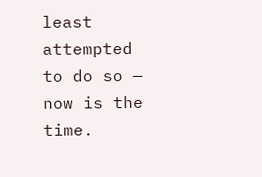least attempted to do so — now is the time.